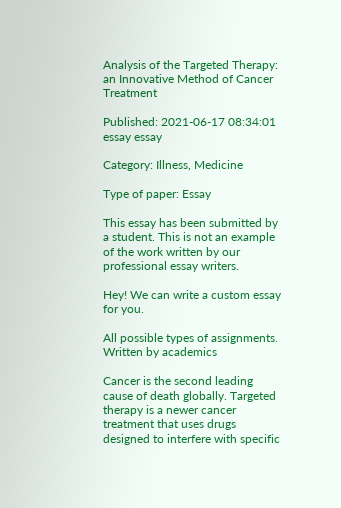Analysis of the Targeted Therapy: an Innovative Method of Cancer Treatment

Published: 2021-06-17 08:34:01
essay essay

Category: Illness, Medicine

Type of paper: Essay

This essay has been submitted by a student. This is not an example of the work written by our professional essay writers.

Hey! We can write a custom essay for you.

All possible types of assignments. Written by academics

Cancer is the second leading cause of death globally. Targeted therapy is a newer cancer treatment that uses drugs designed to interfere with specific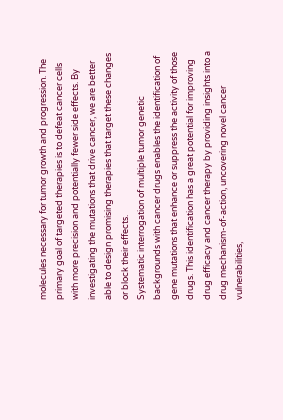molecules necessary for tumor growth and progression. The primary goal of targeted therapies is to defeat cancer cells with more precision and potentially fewer side effects. By investigating the mutations that drive cancer, we are better able to design promising therapies that target these changes or block their effects.
Systematic interrogation of multiple tumor genetic backgrounds with cancer drugs enables the identification of gene mutations that enhance or suppress the activity of those drugs. This identification has a great potential for improving drug efficacy and cancer therapy by providing insights into a drug mechanism-of-action, uncovering novel cancer vulnerabilities,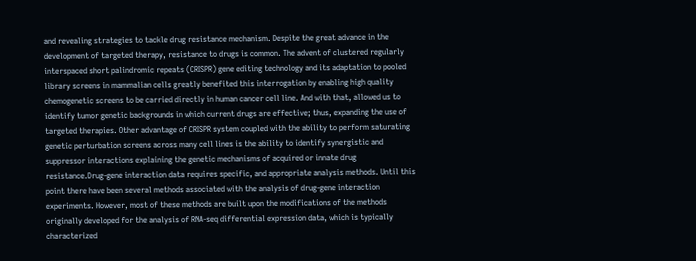and revealing strategies to tackle drug resistance mechanism. Despite the great advance in the development of targeted therapy, resistance to drugs is common. The advent of clustered regularly interspaced short palindromic repeats (CRISPR) gene editing technology and its adaptation to pooled library screens in mammalian cells greatly benefited this interrogation by enabling high quality chemogenetic screens to be carried directly in human cancer cell line. And with that, allowed us to identify tumor genetic backgrounds in which current drugs are effective; thus, expanding the use of targeted therapies. Other advantage of CRISPR system coupled with the ability to perform saturating genetic perturbation screens across many cell lines is the ability to identify synergistic and suppressor interactions explaining the genetic mechanisms of acquired or innate drug resistance.Drug-gene interaction data requires specific, and appropriate analysis methods. Until this point there have been several methods associated with the analysis of drug-gene interaction experiments. However, most of these methods are built upon the modifications of the methods originally developed for the analysis of RNA-seq differential expression data, which is typically characterized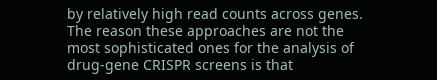by relatively high read counts across genes. The reason these approaches are not the most sophisticated ones for the analysis of drug-gene CRISPR screens is that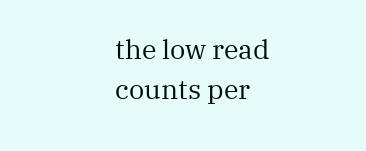the low read counts per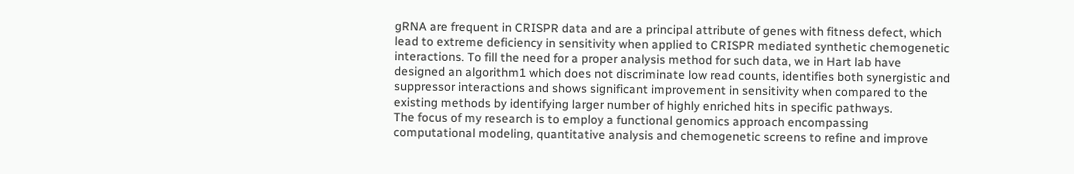gRNA are frequent in CRISPR data and are a principal attribute of genes with fitness defect, which lead to extreme deficiency in sensitivity when applied to CRISPR mediated synthetic chemogenetic interactions. To fill the need for a proper analysis method for such data, we in Hart lab have designed an algorithm1 which does not discriminate low read counts, identifies both synergistic and suppressor interactions and shows significant improvement in sensitivity when compared to the existing methods by identifying larger number of highly enriched hits in specific pathways.
The focus of my research is to employ a functional genomics approach encompassing computational modeling, quantitative analysis and chemogenetic screens to refine and improve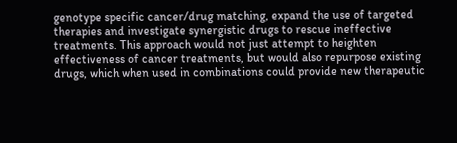genotype specific cancer/drug matching, expand the use of targeted therapies and investigate synergistic drugs to rescue ineffective treatments. This approach would not just attempt to heighten effectiveness of cancer treatments, but would also repurpose existing drugs, which when used in combinations could provide new therapeutic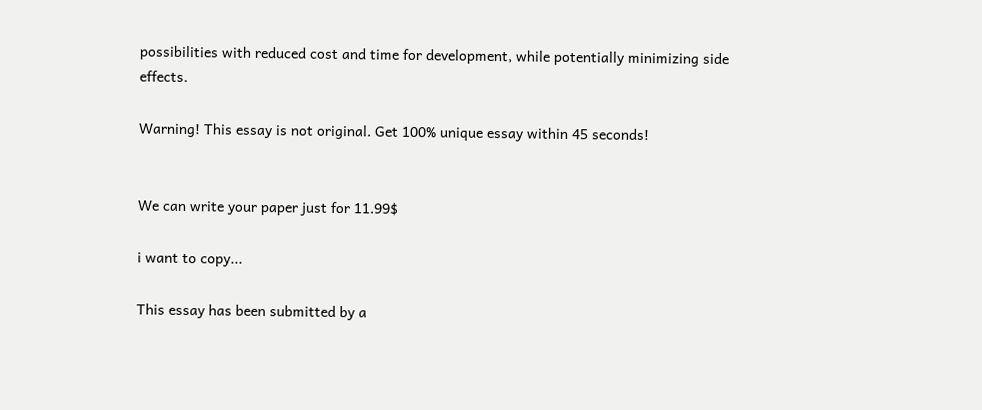possibilities with reduced cost and time for development, while potentially minimizing side effects.

Warning! This essay is not original. Get 100% unique essay within 45 seconds!


We can write your paper just for 11.99$

i want to copy...

This essay has been submitted by a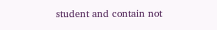student and contain not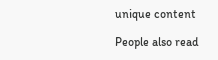unique content

People also read